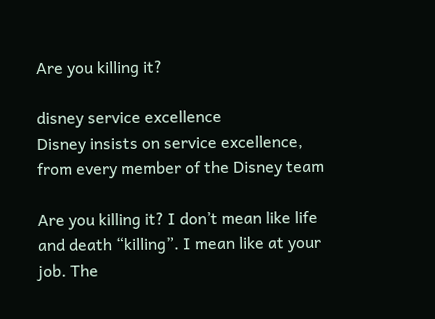Are you killing it?

disney service excellence
Disney insists on service excellence, from every member of the Disney team

Are you killing it? I don’t mean like life and death “killing”. I mean like at your job. The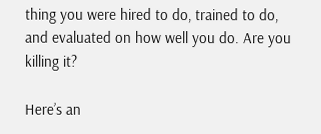thing you were hired to do, trained to do, and evaluated on how well you do. Are you killing it?

Here’s an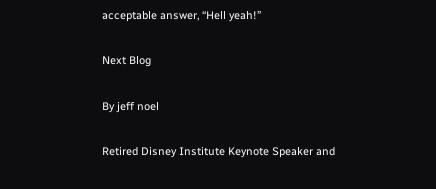acceptable answer, “Hell yeah!”

Next Blog

By jeff noel

Retired Disney Institute Keynote Speaker and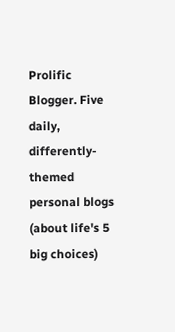Prolific Blogger. Five daily, differently-themed personal blogs (about life's 5 big choices)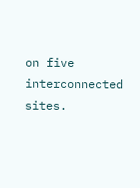on five interconnected sites.